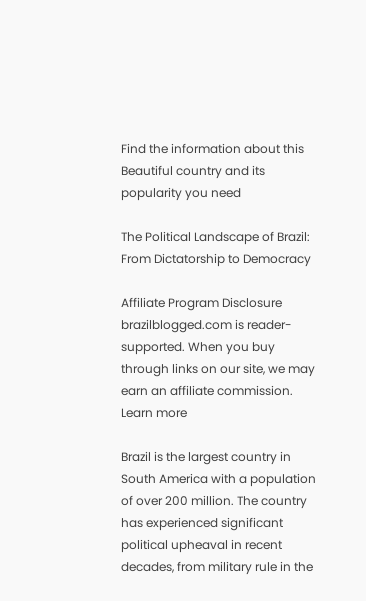Find the information about this Beautiful country and its popularity you need

The Political Landscape of Brazil: From Dictatorship to Democracy

Affiliate Program Disclosure
brazilblogged.com is reader-supported. When you buy through links on our site, we may earn an affiliate commission. Learn more

Brazil is the largest country in South America with a population of over 200 million. The country has experienced significant political upheaval in recent decades, from military rule in the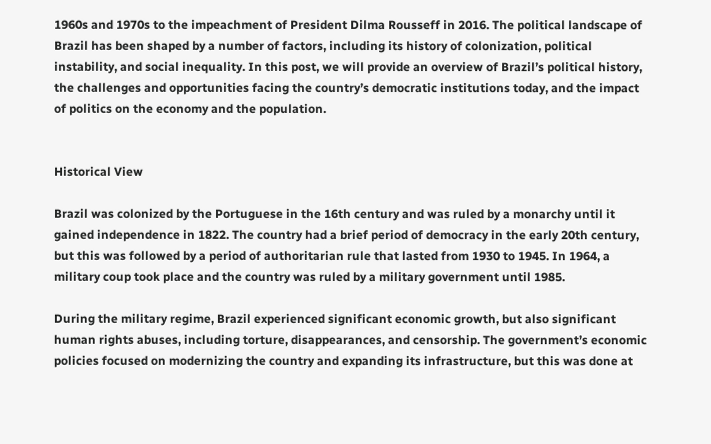1960s and 1970s to the impeachment of President Dilma Rousseff in 2016. The political landscape of Brazil has been shaped by a number of factors, including its history of colonization, political instability, and social inequality. In this post, we will provide an overview of Brazil’s political history, the challenges and opportunities facing the country’s democratic institutions today, and the impact of politics on the economy and the population.


Historical View

Brazil was colonized by the Portuguese in the 16th century and was ruled by a monarchy until it gained independence in 1822. The country had a brief period of democracy in the early 20th century, but this was followed by a period of authoritarian rule that lasted from 1930 to 1945. In 1964, a military coup took place and the country was ruled by a military government until 1985.

During the military regime, Brazil experienced significant economic growth, but also significant human rights abuses, including torture, disappearances, and censorship. The government’s economic policies focused on modernizing the country and expanding its infrastructure, but this was done at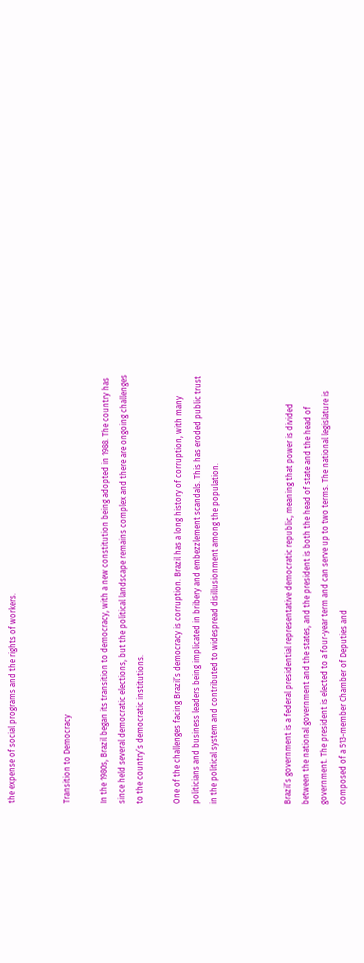the expense of social programs and the rights of workers.


Transition to Democracy

In the 1980s, Brazil began its transition to democracy, with a new constitution being adopted in 1988. The country has since held several democratic elections, but the political landscape remains complex and there are ongoing challenges to the country’s democratic institutions.

One of the challenges facing Brazil’s democracy is corruption. Brazil has a long history of corruption, with many politicians and business leaders being implicated in bribery and embezzlement scandals. This has eroded public trust in the political system and contributed to widespread disillusionment among the population.



Brazil’s government is a federal presidential representative democratic republic, meaning that power is divided between the national government and the states, and the president is both the head of state and the head of government. The president is elected to a four-year term and can serve up to two terms. The national legislature is composed of a 513-member Chamber of Deputies and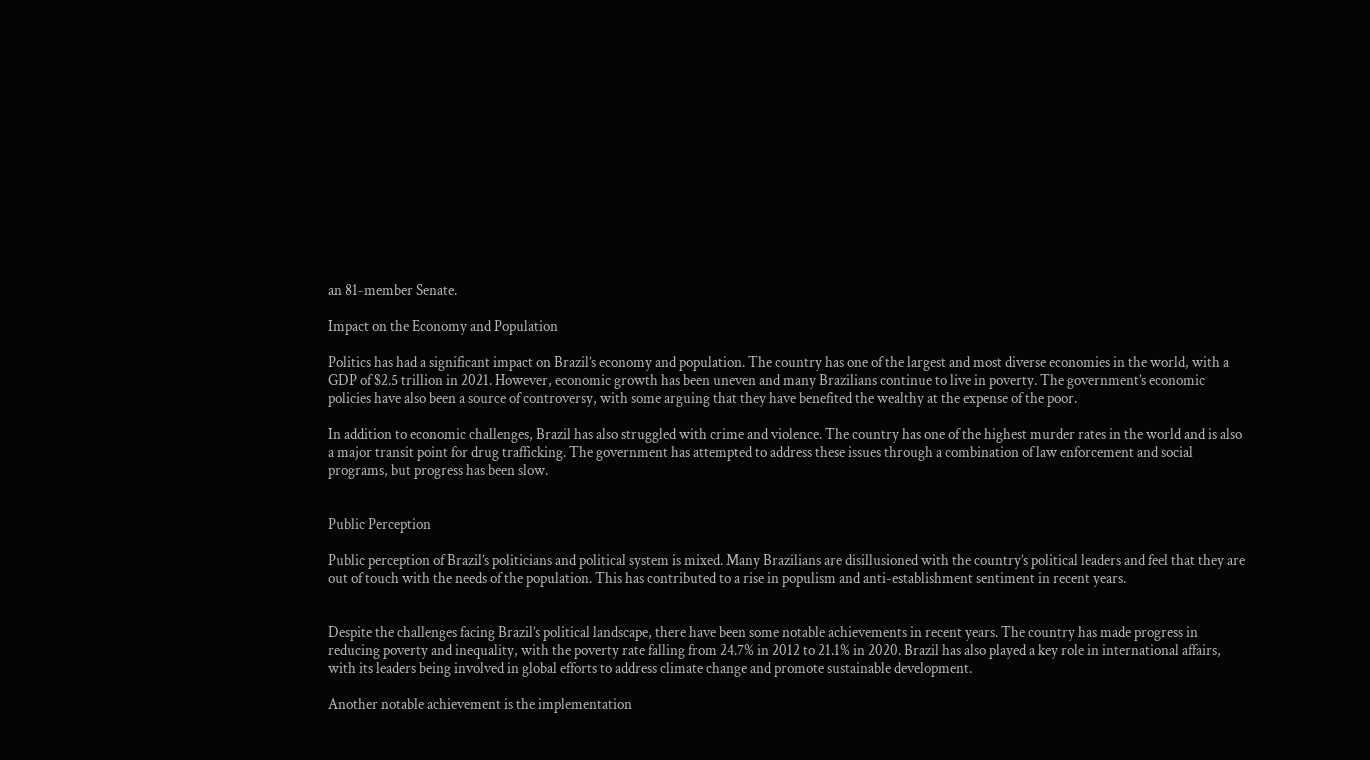an 81-member Senate.

Impact on the Economy and Population

Politics has had a significant impact on Brazil’s economy and population. The country has one of the largest and most diverse economies in the world, with a GDP of $2.5 trillion in 2021. However, economic growth has been uneven and many Brazilians continue to live in poverty. The government’s economic policies have also been a source of controversy, with some arguing that they have benefited the wealthy at the expense of the poor.

In addition to economic challenges, Brazil has also struggled with crime and violence. The country has one of the highest murder rates in the world and is also a major transit point for drug trafficking. The government has attempted to address these issues through a combination of law enforcement and social programs, but progress has been slow.


Public Perception

Public perception of Brazil’s politicians and political system is mixed. Many Brazilians are disillusioned with the country’s political leaders and feel that they are out of touch with the needs of the population. This has contributed to a rise in populism and anti-establishment sentiment in recent years.


Despite the challenges facing Brazil’s political landscape, there have been some notable achievements in recent years. The country has made progress in reducing poverty and inequality, with the poverty rate falling from 24.7% in 2012 to 21.1% in 2020. Brazil has also played a key role in international affairs, with its leaders being involved in global efforts to address climate change and promote sustainable development.

Another notable achievement is the implementation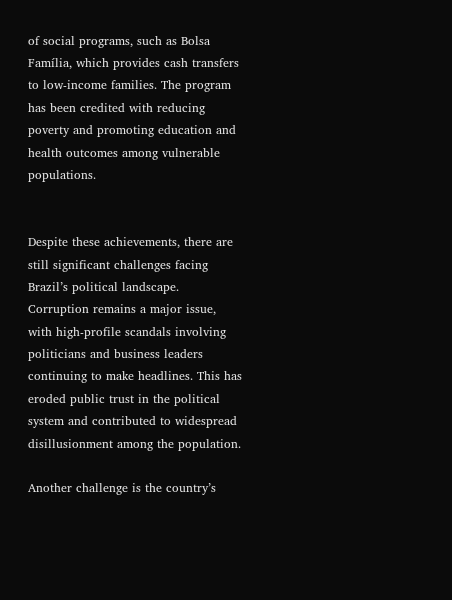of social programs, such as Bolsa Família, which provides cash transfers to low-income families. The program has been credited with reducing poverty and promoting education and health outcomes among vulnerable populations.


Despite these achievements, there are still significant challenges facing Brazil’s political landscape. Corruption remains a major issue, with high-profile scandals involving politicians and business leaders continuing to make headlines. This has eroded public trust in the political system and contributed to widespread disillusionment among the population.

Another challenge is the country’s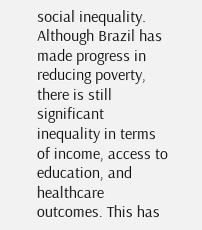social inequality. Although Brazil has made progress in reducing poverty, there is still significant inequality in terms of income, access to education, and healthcare outcomes. This has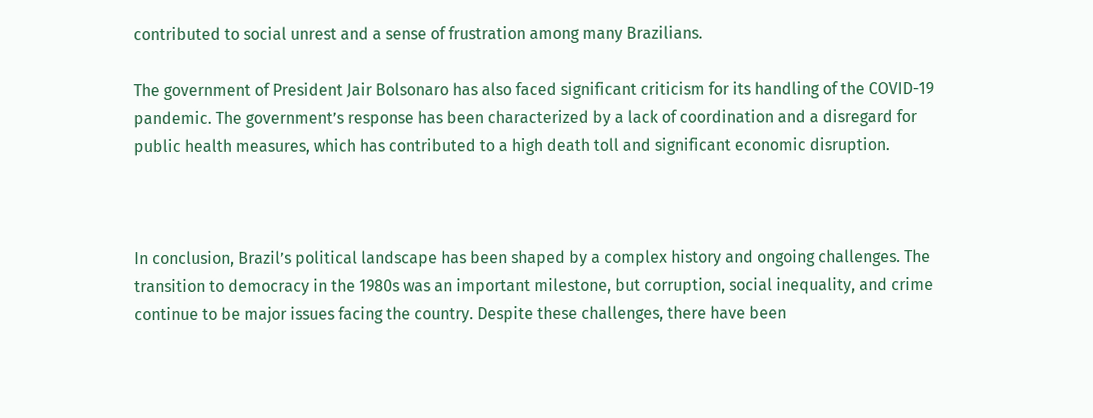contributed to social unrest and a sense of frustration among many Brazilians.

The government of President Jair Bolsonaro has also faced significant criticism for its handling of the COVID-19 pandemic. The government’s response has been characterized by a lack of coordination and a disregard for public health measures, which has contributed to a high death toll and significant economic disruption.



In conclusion, Brazil’s political landscape has been shaped by a complex history and ongoing challenges. The transition to democracy in the 1980s was an important milestone, but corruption, social inequality, and crime continue to be major issues facing the country. Despite these challenges, there have been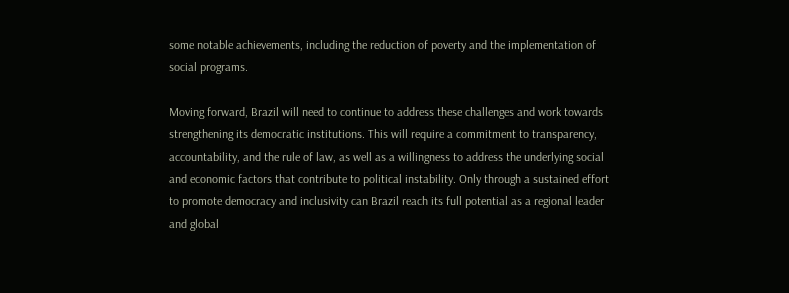some notable achievements, including the reduction of poverty and the implementation of social programs.

Moving forward, Brazil will need to continue to address these challenges and work towards strengthening its democratic institutions. This will require a commitment to transparency, accountability, and the rule of law, as well as a willingness to address the underlying social and economic factors that contribute to political instability. Only through a sustained effort to promote democracy and inclusivity can Brazil reach its full potential as a regional leader and global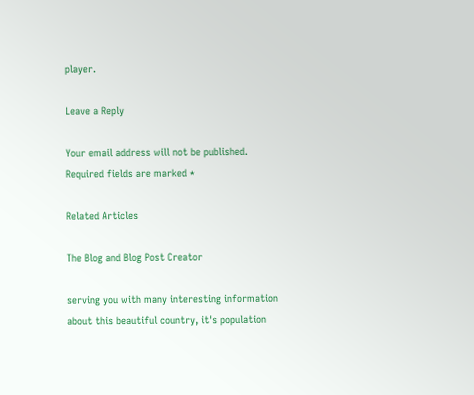player.

Leave a Reply

Your email address will not be published. Required fields are marked *

Related Articles

The Blog and Blog Post Creator

serving you with many interesting information about this beautiful country, it's population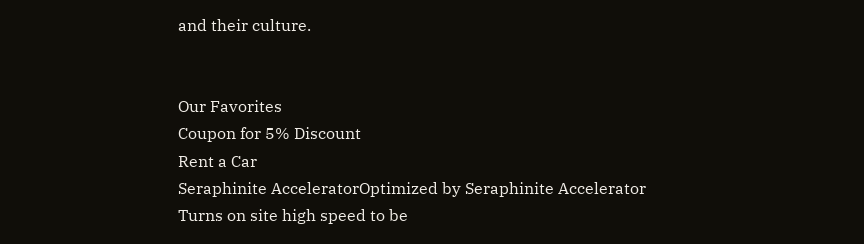and their culture.


Our Favorites
Coupon for 5% Discount
Rent a Car
Seraphinite AcceleratorOptimized by Seraphinite Accelerator
Turns on site high speed to be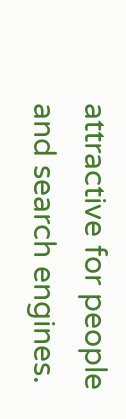attractive for people and search engines.